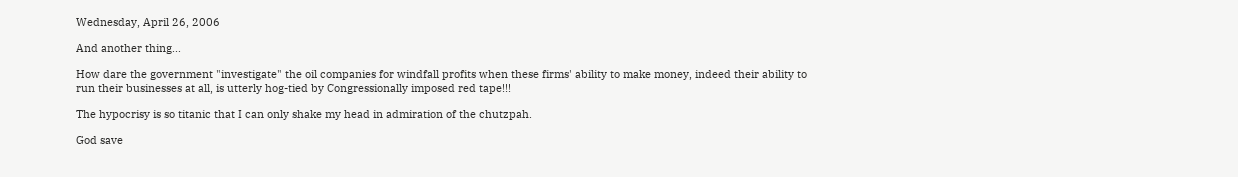Wednesday, April 26, 2006

And another thing...

How dare the government "investigate" the oil companies for windfall profits when these firms' ability to make money, indeed their ability to run their businesses at all, is utterly hog-tied by Congressionally imposed red tape!!!

The hypocrisy is so titanic that I can only shake my head in admiration of the chutzpah.

God save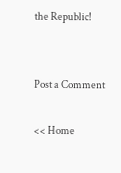the Republic!


Post a Comment

<< Home